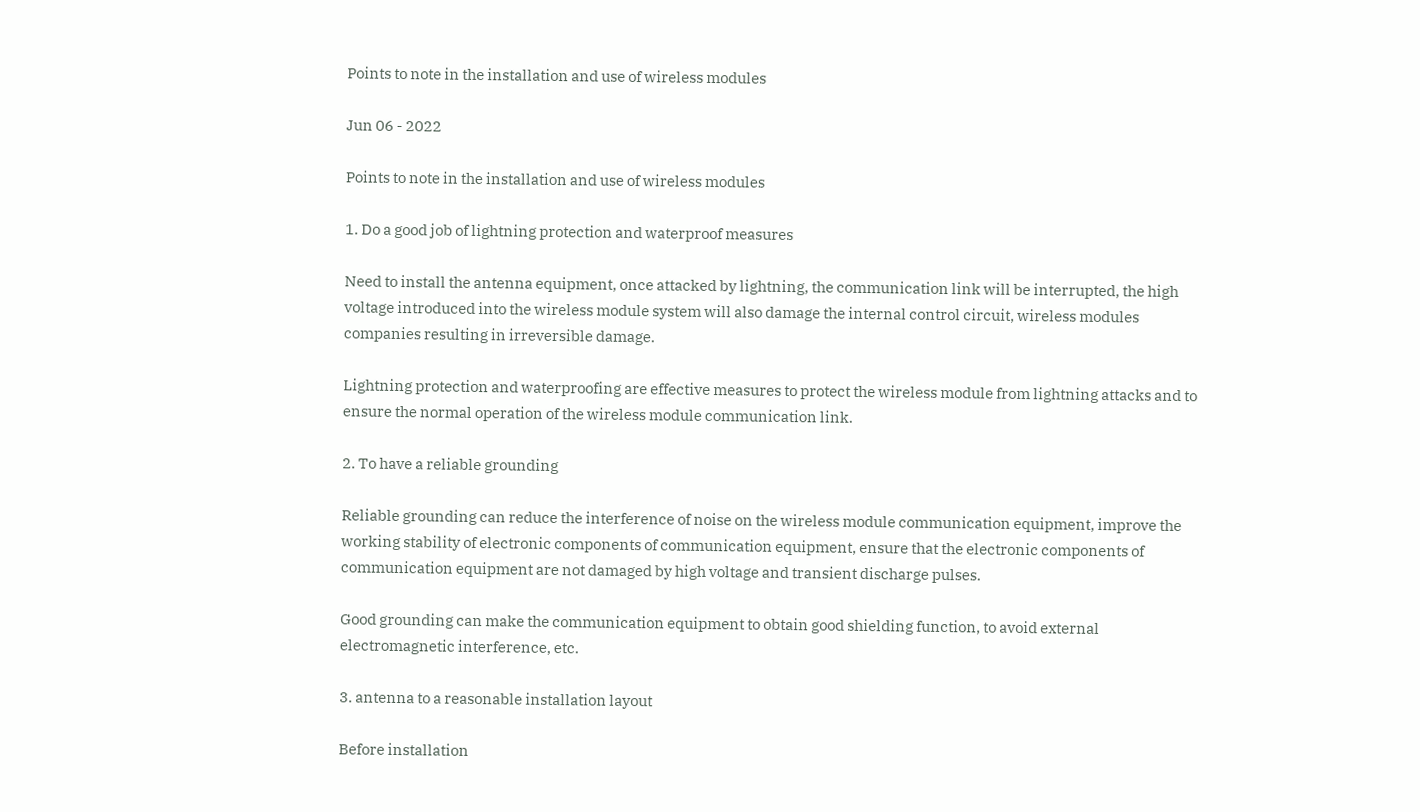Points to note in the installation and use of wireless modules

Jun 06 - 2022

Points to note in the installation and use of wireless modules

1. Do a good job of lightning protection and waterproof measures

Need to install the antenna equipment, once attacked by lightning, the communication link will be interrupted, the high voltage introduced into the wireless module system will also damage the internal control circuit, wireless modules companies resulting in irreversible damage.

Lightning protection and waterproofing are effective measures to protect the wireless module from lightning attacks and to ensure the normal operation of the wireless module communication link.

2. To have a reliable grounding

Reliable grounding can reduce the interference of noise on the wireless module communication equipment, improve the working stability of electronic components of communication equipment, ensure that the electronic components of communication equipment are not damaged by high voltage and transient discharge pulses.

Good grounding can make the communication equipment to obtain good shielding function, to avoid external electromagnetic interference, etc.

3. antenna to a reasonable installation layout

Before installation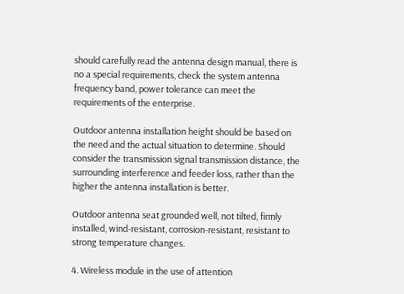should carefully read the antenna design manual, there is no a special requirements, check the system antenna frequency band, power tolerance can meet the requirements of the enterprise.

Outdoor antenna installation height should be based on the need and the actual situation to determine. Should consider the transmission signal transmission distance, the surrounding interference and feeder loss, rather than the higher the antenna installation is better.

Outdoor antenna seat grounded well, not tilted, firmly installed, wind-resistant, corrosion-resistant, resistant to strong temperature changes.

4. Wireless module in the use of attention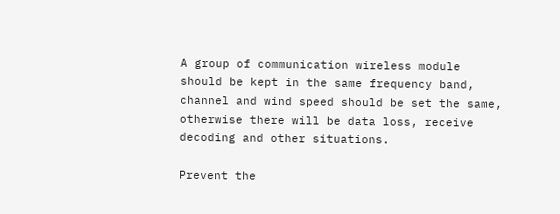A group of communication wireless module should be kept in the same frequency band, channel and wind speed should be set the same, otherwise there will be data loss, receive decoding and other situations.

Prevent the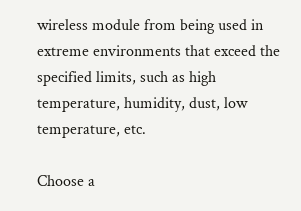wireless module from being used in extreme environments that exceed the specified limits, such as high temperature, humidity, dust, low temperature, etc.

Choose a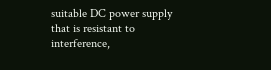suitable DC power supply that is resistant to interference,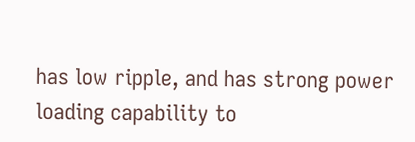has low ripple, and has strong power loading capability to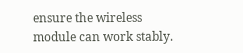ensure the wireless module can work stably.